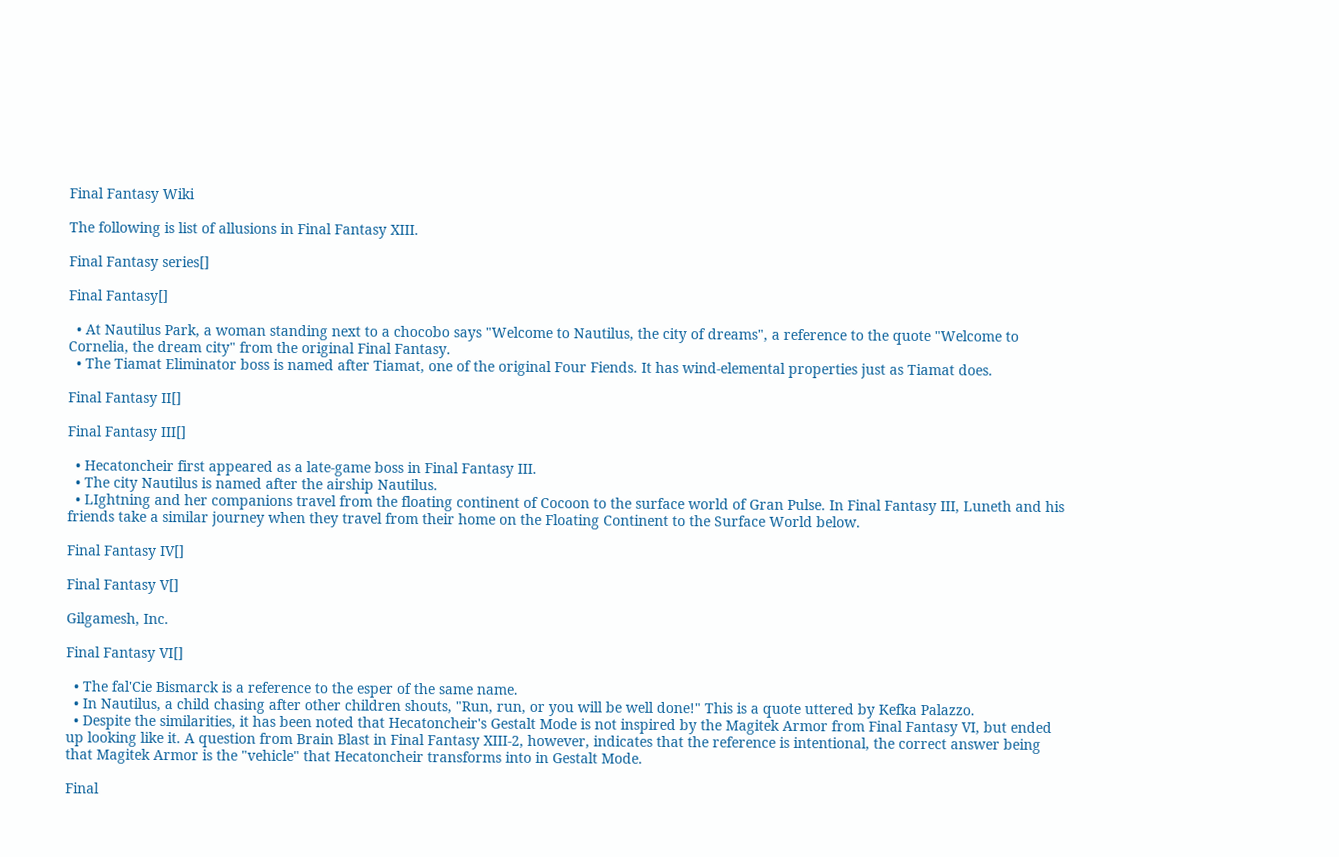Final Fantasy Wiki

The following is list of allusions in Final Fantasy XIII.

Final Fantasy series[]

Final Fantasy[]

  • At Nautilus Park, a woman standing next to a chocobo says "Welcome to Nautilus, the city of dreams", a reference to the quote "Welcome to Cornelia, the dream city" from the original Final Fantasy.
  • The Tiamat Eliminator boss is named after Tiamat, one of the original Four Fiends. It has wind-elemental properties just as Tiamat does.

Final Fantasy II[]

Final Fantasy III[]

  • Hecatoncheir first appeared as a late-game boss in Final Fantasy III.
  • The city Nautilus is named after the airship Nautilus.
  • LIghtning and her companions travel from the floating continent of Cocoon to the surface world of Gran Pulse. In Final Fantasy III, Luneth and his friends take a similar journey when they travel from their home on the Floating Continent to the Surface World below.

Final Fantasy IV[]

Final Fantasy V[]

Gilgamesh, Inc.

Final Fantasy VI[]

  • The fal'Cie Bismarck is a reference to the esper of the same name.
  • In Nautilus, a child chasing after other children shouts, "Run, run, or you will be well done!" This is a quote uttered by Kefka Palazzo.
  • Despite the similarities, it has been noted that Hecatoncheir's Gestalt Mode is not inspired by the Magitek Armor from Final Fantasy VI, but ended up looking like it. A question from Brain Blast in Final Fantasy XIII-2, however, indicates that the reference is intentional, the correct answer being that Magitek Armor is the "vehicle" that Hecatoncheir transforms into in Gestalt Mode.

Final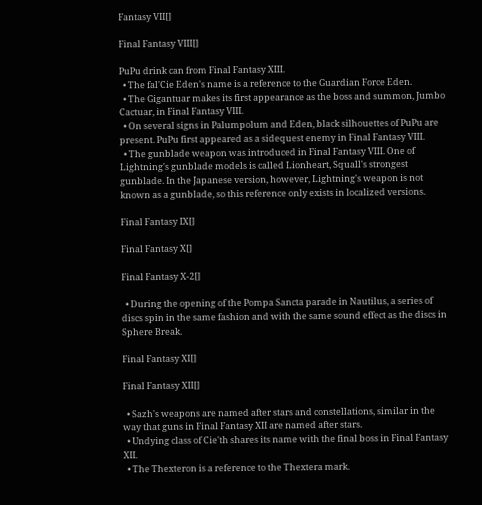Fantasy VII[]

Final Fantasy VIII[]

PuPu drink can from Final Fantasy XIII.
  • The fal'Cie Eden's name is a reference to the Guardian Force Eden.
  • The Gigantuar makes its first appearance as the boss and summon, Jumbo Cactuar, in Final Fantasy VIII.
  • On several signs in Palumpolum and Eden, black silhouettes of PuPu are present. PuPu first appeared as a sidequest enemy in Final Fantasy VIII.
  • The gunblade weapon was introduced in Final Fantasy VIII. One of Lightning's gunblade models is called Lionheart, Squall's strongest gunblade. In the Japanese version, however, Lightning's weapon is not known as a gunblade, so this reference only exists in localized versions.

Final Fantasy IX[]

Final Fantasy X[]

Final Fantasy X-2[]

  • During the opening of the Pompa Sancta parade in Nautilus, a series of discs spin in the same fashion and with the same sound effect as the discs in Sphere Break.

Final Fantasy XI[]

Final Fantasy XII[]

  • Sazh's weapons are named after stars and constellations, similar in the way that guns in Final Fantasy XII are named after stars.
  • Undying class of Cie'th shares its name with the final boss in Final Fantasy XII.
  • The Thexteron is a reference to the Thextera mark.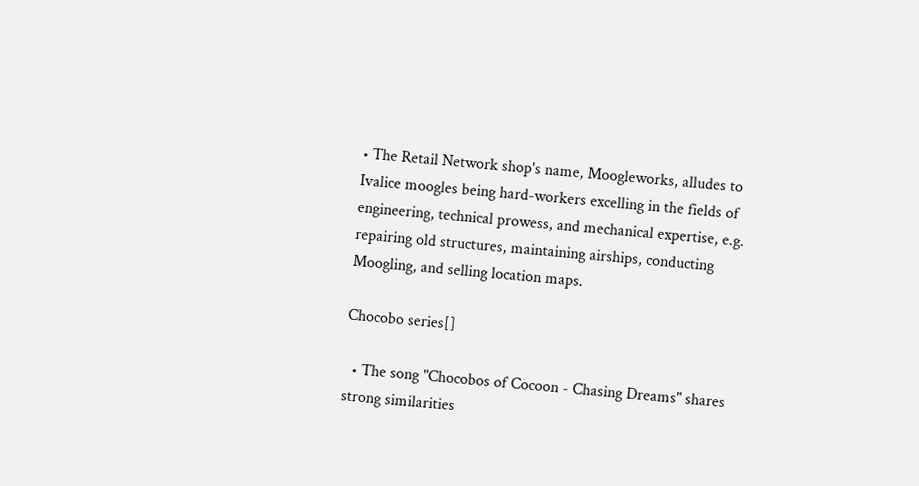• The Retail Network shop's name, Moogleworks, alludes to Ivalice moogles being hard-workers excelling in the fields of engineering, technical prowess, and mechanical expertise, e.g. repairing old structures, maintaining airships, conducting Moogling, and selling location maps.

Chocobo series[]

  • The song "Chocobos of Cocoon - Chasing Dreams" shares strong similarities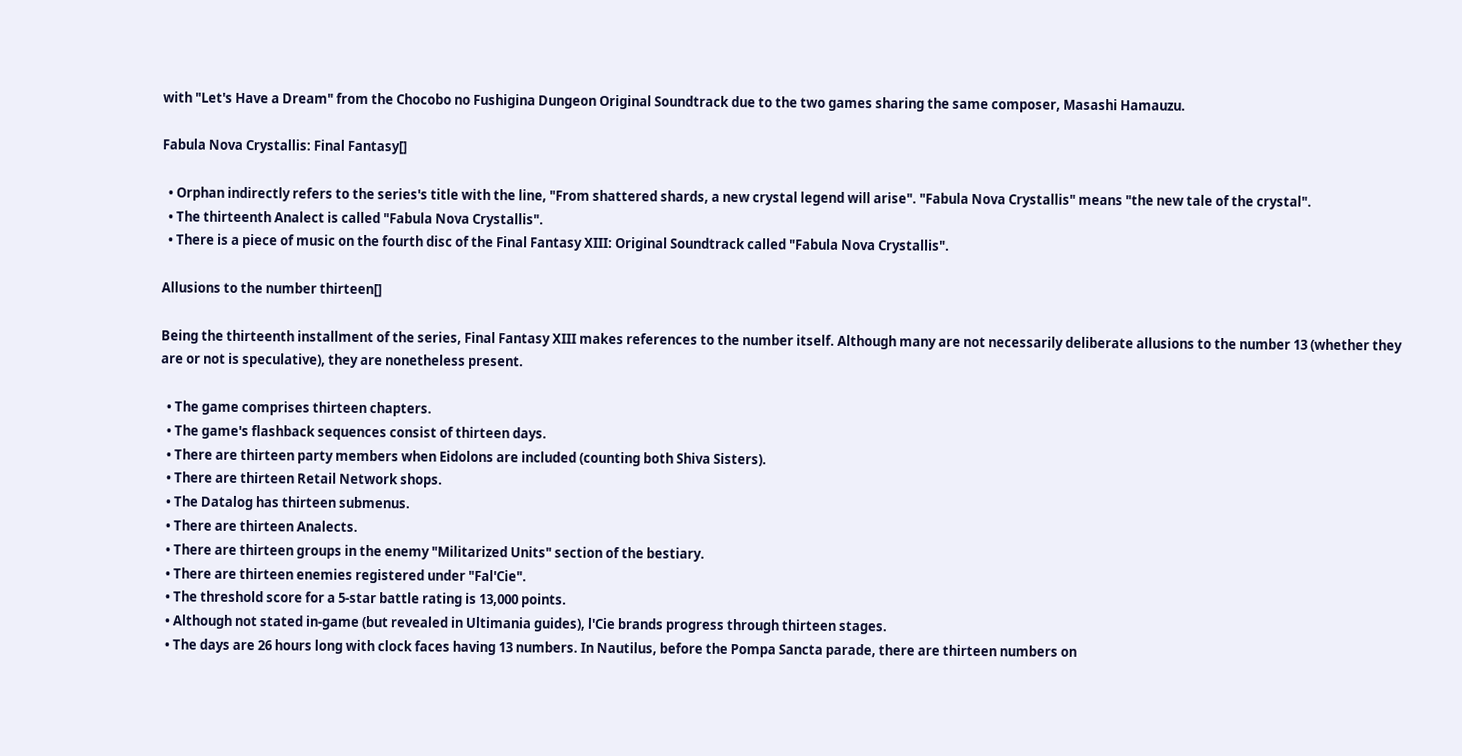with "Let's Have a Dream" from the Chocobo no Fushigina Dungeon Original Soundtrack due to the two games sharing the same composer, Masashi Hamauzu.

Fabula Nova Crystallis: Final Fantasy[]

  • Orphan indirectly refers to the series's title with the line, "From shattered shards, a new crystal legend will arise". "Fabula Nova Crystallis" means "the new tale of the crystal".
  • The thirteenth Analect is called "Fabula Nova Crystallis".
  • There is a piece of music on the fourth disc of the Final Fantasy XIII: Original Soundtrack called "Fabula Nova Crystallis".

Allusions to the number thirteen[]

Being the thirteenth installment of the series, Final Fantasy XIII makes references to the number itself. Although many are not necessarily deliberate allusions to the number 13 (whether they are or not is speculative), they are nonetheless present.

  • The game comprises thirteen chapters.
  • The game's flashback sequences consist of thirteen days.
  • There are thirteen party members when Eidolons are included (counting both Shiva Sisters).
  • There are thirteen Retail Network shops.
  • The Datalog has thirteen submenus.
  • There are thirteen Analects.
  • There are thirteen groups in the enemy "Militarized Units" section of the bestiary.
  • There are thirteen enemies registered under "Fal'Cie".
  • The threshold score for a 5-star battle rating is 13,000 points.
  • Although not stated in-game (but revealed in Ultimania guides), l'Cie brands progress through thirteen stages.
  • The days are 26 hours long with clock faces having 13 numbers. In Nautilus, before the Pompa Sancta parade, there are thirteen numbers on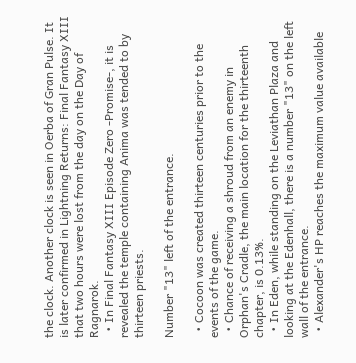the clock. Another clock is seen in Oerba of Gran Pulse. It is later confirmed in Lightning Returns: Final Fantasy XIII that two hours were lost from the day on the Day of Ragnarok.
  • In Final Fantasy XIII Episode Zero -Promise-, it is revealed the temple containing Anima was tended to by thirteen priests.

Number "13" left of the entrance.

  • Cocoon was created thirteen centuries prior to the events of the game.
  • Chance of receiving a shroud from an enemy in Orphan's Cradle, the main location for the thirteenth chapter, is 0.13%.
  • In Eden, while standing on the Leviathan Plaza and looking at the Edenhall, there is a number "13" on the left wall of the entrance.
  • Alexander's HP reaches the maximum value available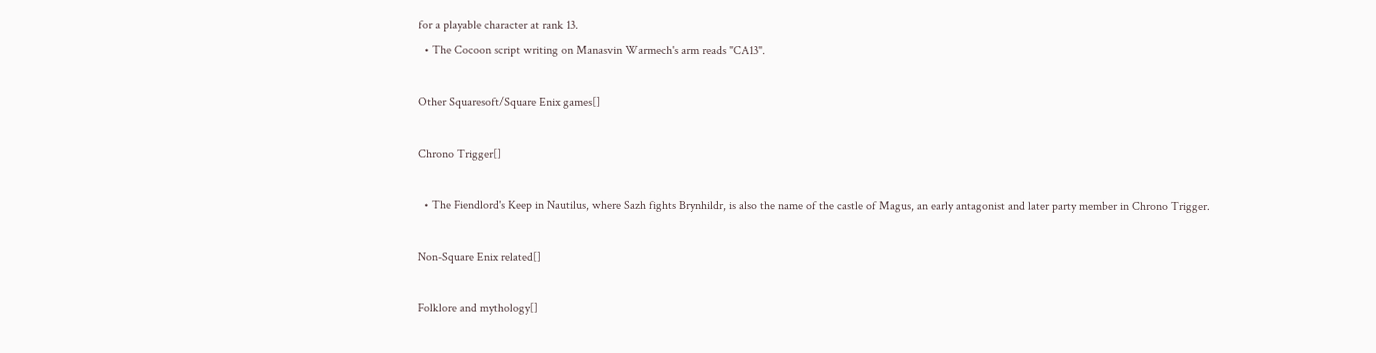for a playable character at rank 13.
  • The Cocoon script writing on Manasvin Warmech's arm reads "CA13".

Other Squaresoft/Square Enix games[]

Chrono Trigger[]

  • The Fiendlord's Keep in Nautilus, where Sazh fights Brynhildr, is also the name of the castle of Magus, an early antagonist and later party member in Chrono Trigger.

Non-Square Enix related[]

Folklore and mythology[]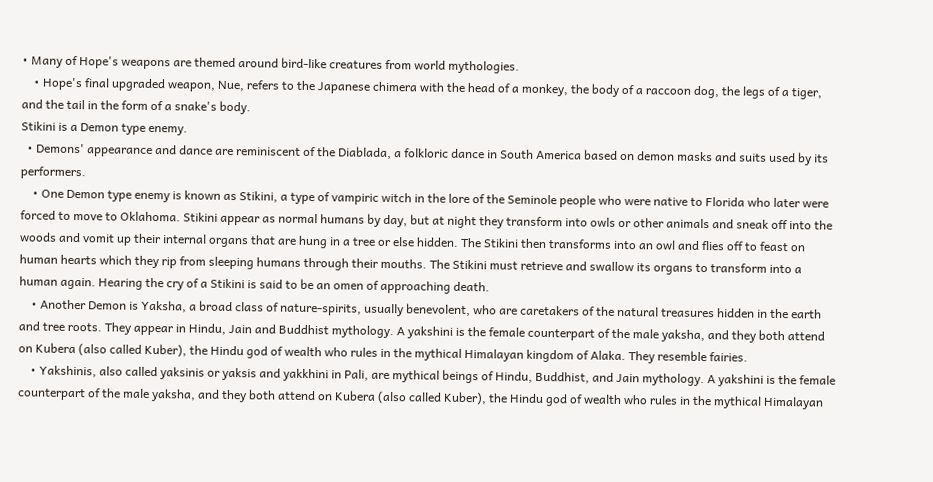• Many of Hope's weapons are themed around bird-like creatures from world mythologies.
    • Hope's final upgraded weapon, Nue, refers to the Japanese chimera with the head of a monkey, the body of a raccoon dog, the legs of a tiger, and the tail in the form of a snake's body.
Stikini is a Demon type enemy.
  • Demons' appearance and dance are reminiscent of the Diablada, a folkloric dance in South America based on demon masks and suits used by its performers.
    • One Demon type enemy is known as Stikini, a type of vampiric witch in the lore of the Seminole people who were native to Florida who later were forced to move to Oklahoma. Stikini appear as normal humans by day, but at night they transform into owls or other animals and sneak off into the woods and vomit up their internal organs that are hung in a tree or else hidden. The Stikini then transforms into an owl and flies off to feast on human hearts which they rip from sleeping humans through their mouths. The Stikini must retrieve and swallow its organs to transform into a human again. Hearing the cry of a Stikini is said to be an omen of approaching death.
    • Another Demon is Yaksha, a broad class of nature-spirits, usually benevolent, who are caretakers of the natural treasures hidden in the earth and tree roots. They appear in Hindu, Jain and Buddhist mythology. A yakshini is the female counterpart of the male yaksha, and they both attend on Kubera (also called Kuber), the Hindu god of wealth who rules in the mythical Himalayan kingdom of Alaka. They resemble fairies.
    • Yakshinis, also called yaksinis or yaksis and yakkhini in Pali, are mythical beings of Hindu, Buddhist, and Jain mythology. A yakshini is the female counterpart of the male yaksha, and they both attend on Kubera (also called Kuber), the Hindu god of wealth who rules in the mythical Himalayan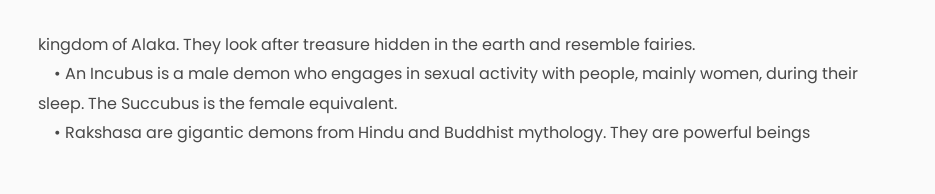kingdom of Alaka. They look after treasure hidden in the earth and resemble fairies.
    • An Incubus is a male demon who engages in sexual activity with people, mainly women, during their sleep. The Succubus is the female equivalent.
    • Rakshasa are gigantic demons from Hindu and Buddhist mythology. They are powerful beings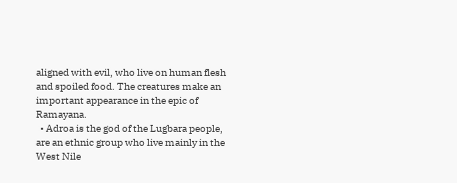aligned with evil, who live on human flesh and spoiled food. The creatures make an important appearance in the epic of Ramayana.
  • Adroa is the god of the Lugbara people, are an ethnic group who live mainly in the West Nile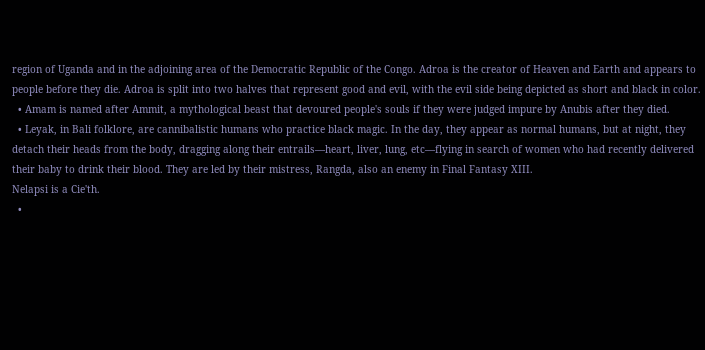region of Uganda and in the adjoining area of the Democratic Republic of the Congo. Adroa is the creator of Heaven and Earth and appears to people before they die. Adroa is split into two halves that represent good and evil, with the evil side being depicted as short and black in color.
  • Amam is named after Ammit, a mythological beast that devoured people's souls if they were judged impure by Anubis after they died.
  • Leyak, in Bali folklore, are cannibalistic humans who practice black magic. In the day, they appear as normal humans, but at night, they detach their heads from the body, dragging along their entrails—heart, liver, lung, etc—flying in search of women who had recently delivered their baby to drink their blood. They are led by their mistress, Rangda, also an enemy in Final Fantasy XIII.
Nelapsi is a Cie'th.
  •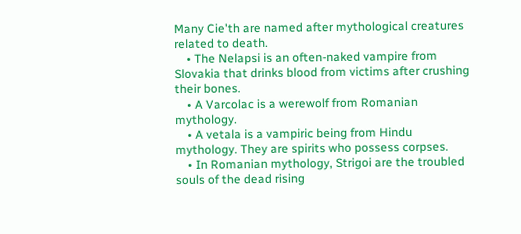Many Cie'th are named after mythological creatures related to death.
    • The Nelapsi is an often-naked vampire from Slovakia that drinks blood from victims after crushing their bones.
    • A Varcolac is a werewolf from Romanian mythology.
    • A vetala is a vampiric being from Hindu mythology. They are spirits who possess corpses.
    • In Romanian mythology, Strigoi are the troubled souls of the dead rising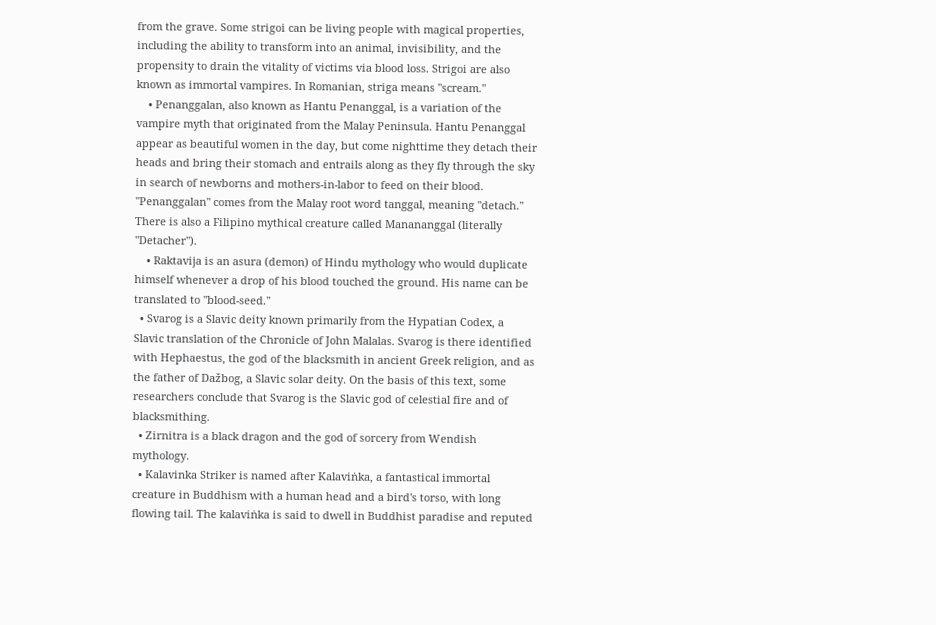from the grave. Some strigoi can be living people with magical properties, including the ability to transform into an animal, invisibility, and the propensity to drain the vitality of victims via blood loss. Strigoi are also known as immortal vampires. In Romanian, striga means "scream."
    • Penanggalan, also known as Hantu Penanggal, is a variation of the vampire myth that originated from the Malay Peninsula. Hantu Penanggal appear as beautiful women in the day, but come nighttime they detach their heads and bring their stomach and entrails along as they fly through the sky in search of newborns and mothers-in-labor to feed on their blood. "Penanggalan" comes from the Malay root word tanggal, meaning "detach." There is also a Filipino mythical creature called Manananggal (literally "Detacher").
    • Raktavija is an asura (demon) of Hindu mythology who would duplicate himself whenever a drop of his blood touched the ground. His name can be translated to "blood-seed."
  • Svarog is a Slavic deity known primarily from the Hypatian Codex, a Slavic translation of the Chronicle of John Malalas. Svarog is there identified with Hephaestus, the god of the blacksmith in ancient Greek religion, and as the father of Dažbog, a Slavic solar deity. On the basis of this text, some researchers conclude that Svarog is the Slavic god of celestial fire and of blacksmithing.
  • Zirnitra is a black dragon and the god of sorcery from Wendish mythology.
  • Kalavinka Striker is named after Kalaviṅka, a fantastical immortal creature in Buddhism with a human head and a bird's torso, with long flowing tail. The kalaviṅka is said to dwell in Buddhist paradise and reputed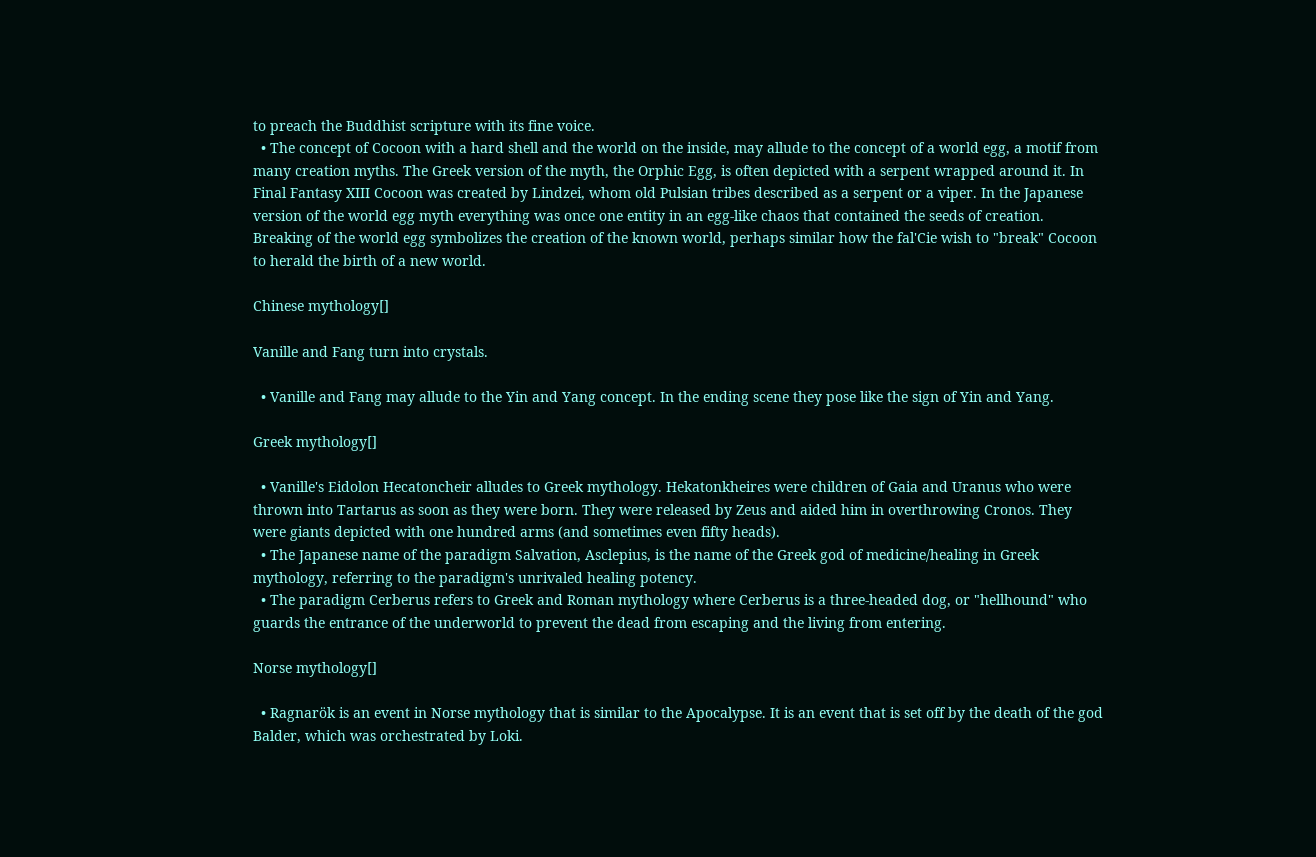to preach the Buddhist scripture with its fine voice.
  • The concept of Cocoon with a hard shell and the world on the inside, may allude to the concept of a world egg, a motif from many creation myths. The Greek version of the myth, the Orphic Egg, is often depicted with a serpent wrapped around it. In Final Fantasy XIII Cocoon was created by Lindzei, whom old Pulsian tribes described as a serpent or a viper. In the Japanese version of the world egg myth everything was once one entity in an egg-like chaos that contained the seeds of creation. Breaking of the world egg symbolizes the creation of the known world, perhaps similar how the fal'Cie wish to "break" Cocoon to herald the birth of a new world.

Chinese mythology[]

Vanille and Fang turn into crystals.

  • Vanille and Fang may allude to the Yin and Yang concept. In the ending scene they pose like the sign of Yin and Yang.

Greek mythology[]

  • Vanille's Eidolon Hecatoncheir alludes to Greek mythology. Hekatonkheires were children of Gaia and Uranus who were thrown into Tartarus as soon as they were born. They were released by Zeus and aided him in overthrowing Cronos. They were giants depicted with one hundred arms (and sometimes even fifty heads).
  • The Japanese name of the paradigm Salvation, Asclepius, is the name of the Greek god of medicine/healing in Greek mythology, referring to the paradigm's unrivaled healing potency.
  • The paradigm Cerberus refers to Greek and Roman mythology where Cerberus is a three-headed dog, or "hellhound" who guards the entrance of the underworld to prevent the dead from escaping and the living from entering.

Norse mythology[]

  • Ragnarök is an event in Norse mythology that is similar to the Apocalypse. It is an event that is set off by the death of the god Balder, which was orchestrated by Loki.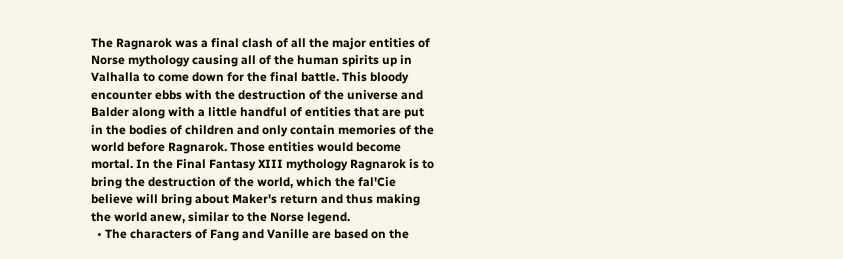The Ragnarok was a final clash of all the major entities of Norse mythology causing all of the human spirits up in Valhalla to come down for the final battle. This bloody encounter ebbs with the destruction of the universe and Balder along with a little handful of entities that are put in the bodies of children and only contain memories of the world before Ragnarok. Those entities would become mortal. In the Final Fantasy XIII mythology Ragnarok is to bring the destruction of the world, which the fal'Cie believe will bring about Maker's return and thus making the world anew, similar to the Norse legend.
  • The characters of Fang and Vanille are based on the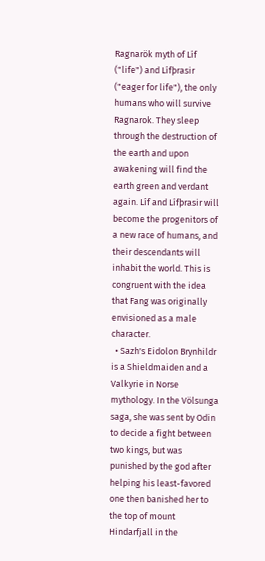Ragnarök myth of Líf ("life") and Lífþrasir ("eager for life"), the only humans who will survive Ragnarok. They sleep through the destruction of the earth and upon awakening will find the earth green and verdant again. Líf and Lífþrasir will become the progenitors of a new race of humans, and their descendants will inhabit the world. This is congruent with the idea that Fang was originally envisioned as a male character.
  • Sazh's Eidolon Brynhildr is a Shieldmaiden and a Valkyrie in Norse mythology. In the Völsunga saga, she was sent by Odin to decide a fight between two kings, but was punished by the god after helping his least-favored one then banished her to the top of mount Hindarfjall in the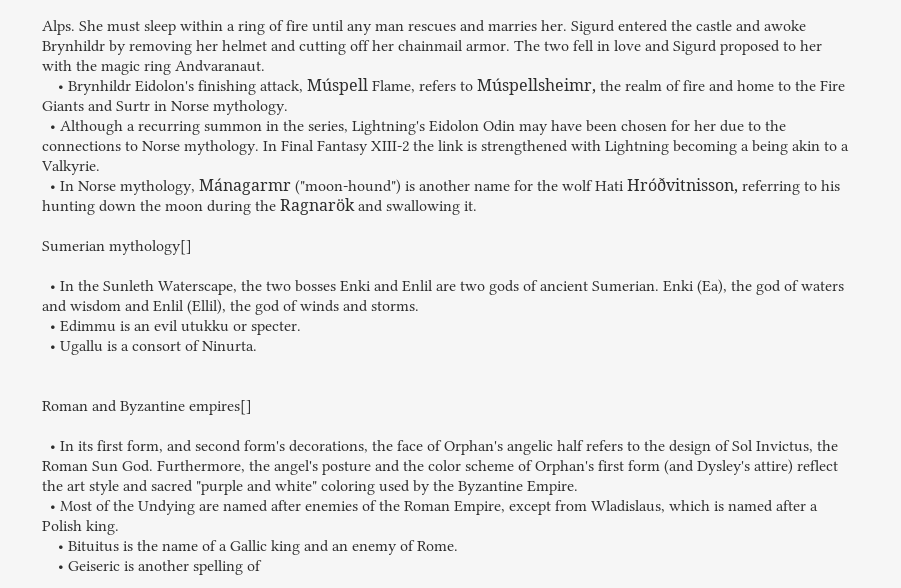Alps. She must sleep within a ring of fire until any man rescues and marries her. Sigurd entered the castle and awoke Brynhildr by removing her helmet and cutting off her chainmail armor. The two fell in love and Sigurd proposed to her with the magic ring Andvaranaut.
    • Brynhildr Eidolon's finishing attack, Múspell Flame, refers to Múspellsheimr, the realm of fire and home to the Fire Giants and Surtr in Norse mythology.
  • Although a recurring summon in the series, Lightning's Eidolon Odin may have been chosen for her due to the connections to Norse mythology. In Final Fantasy XIII-2 the link is strengthened with Lightning becoming a being akin to a Valkyrie.
  • In Norse mythology, Mánagarmr ("moon-hound") is another name for the wolf Hati Hróðvitnisson, referring to his hunting down the moon during the Ragnarök and swallowing it.

Sumerian mythology[]

  • In the Sunleth Waterscape, the two bosses Enki and Enlil are two gods of ancient Sumerian. Enki (Ea), the god of waters and wisdom and Enlil (Ellil), the god of winds and storms.
  • Edimmu is an evil utukku or specter.
  • Ugallu is a consort of Ninurta.


Roman and Byzantine empires[]

  • In its first form, and second form's decorations, the face of Orphan's angelic half refers to the design of Sol Invictus, the Roman Sun God. Furthermore, the angel's posture and the color scheme of Orphan's first form (and Dysley's attire) reflect the art style and sacred "purple and white" coloring used by the Byzantine Empire.
  • Most of the Undying are named after enemies of the Roman Empire, except from Wladislaus, which is named after a Polish king.
    • Bituitus is the name of a Gallic king and an enemy of Rome.
    • Geiseric is another spelling of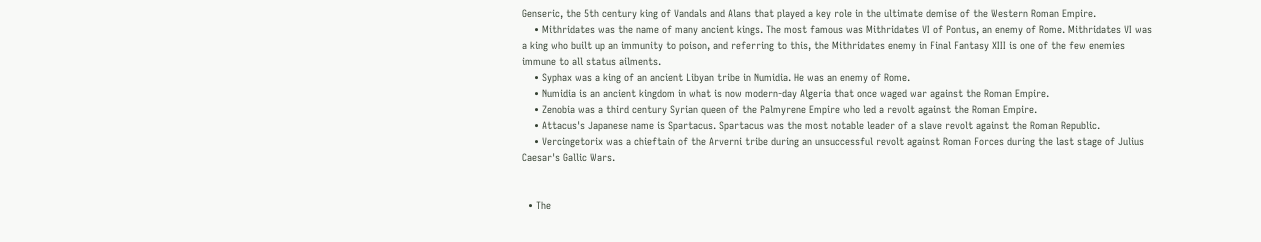Genseric, the 5th century king of Vandals and Alans that played a key role in the ultimate demise of the Western Roman Empire.
    • Mithridates was the name of many ancient kings. The most famous was Mithridates VI of Pontus, an enemy of Rome. Mithridates VI was a king who built up an immunity to poison, and referring to this, the Mithridates enemy in Final Fantasy XIII is one of the few enemies immune to all status ailments.
    • Syphax was a king of an ancient Libyan tribe in Numidia. He was an enemy of Rome.
    • Numidia is an ancient kingdom in what is now modern-day Algeria that once waged war against the Roman Empire.
    • Zenobia was a third century Syrian queen of the Palmyrene Empire who led a revolt against the Roman Empire.
    • Attacus's Japanese name is Spartacus. Spartacus was the most notable leader of a slave revolt against the Roman Republic.
    • Vercingetorix was a chieftain of the Arverni tribe during an unsuccessful revolt against Roman Forces during the last stage of Julius Caesar's Gallic Wars.


  • The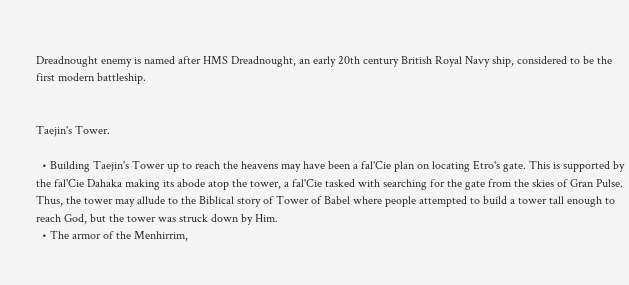Dreadnought enemy is named after HMS Dreadnought, an early 20th century British Royal Navy ship, considered to be the first modern battleship.


Taejin's Tower.

  • Building Taejin's Tower up to reach the heavens may have been a fal'Cie plan on locating Etro's gate. This is supported by the fal'Cie Dahaka making its abode atop the tower, a fal'Cie tasked with searching for the gate from the skies of Gran Pulse. Thus, the tower may allude to the Biblical story of Tower of Babel where people attempted to build a tower tall enough to reach God, but the tower was struck down by Him.
  • The armor of the Menhirrim,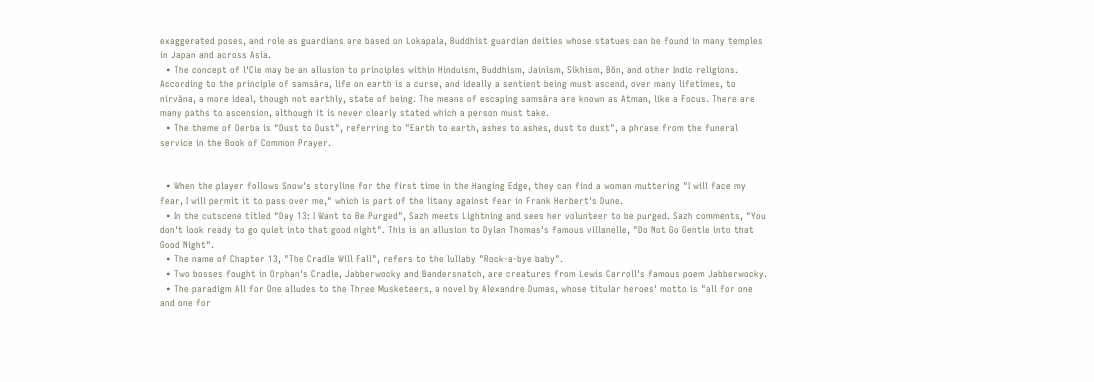exaggerated poses, and role as guardians are based on Lokapala, Buddhist guardian deities whose statues can be found in many temples in Japan and across Asia.
  • The concept of l'Cie may be an allusion to principles within Hinduism, Buddhism, Jainism, Sikhism, Bön, and other Indic religions. According to the principle of samsāra, life on earth is a curse, and ideally a sentient being must ascend, over many lifetimes, to nirvāna, a more ideal, though not earthly, state of being. The means of escaping samsāra are known as Atman, like a Focus. There are many paths to ascension, although it is never clearly stated which a person must take.
  • The theme of Oerba is "Dust to Dust", referring to "Earth to earth, ashes to ashes, dust to dust", a phrase from the funeral service in the Book of Common Prayer.


  • When the player follows Snow's storyline for the first time in the Hanging Edge, they can find a woman muttering "I will face my fear, I will permit it to pass over me," which is part of the litany against fear in Frank Herbert's Dune.
  • In the cutscene titled "Day 13: I Want to Be Purged", Sazh meets Lightning and sees her volunteer to be purged. Sazh comments, "You don't look ready to go quiet into that good night". This is an allusion to Dylan Thomas's famous villanelle, "Do Not Go Gentle into that Good Night".
  • The name of Chapter 13, "The Cradle Will Fall", refers to the lullaby "Rock-a-bye baby".
  • Two bosses fought in Orphan's Cradle, Jabberwocky and Bandersnatch, are creatures from Lewis Carroll's famous poem Jabberwocky.
  • The paradigm All for One alludes to the Three Musketeers, a novel by Alexandre Dumas, whose titular heroes' motto is "all for one and one for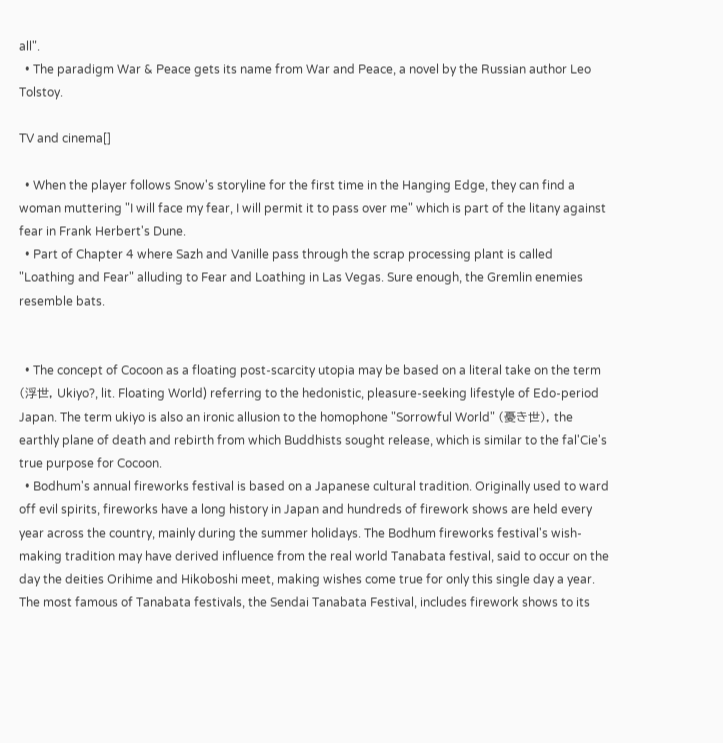all".
  • The paradigm War & Peace gets its name from War and Peace, a novel by the Russian author Leo Tolstoy.

TV and cinema[]

  • When the player follows Snow's storyline for the first time in the Hanging Edge, they can find a woman muttering "I will face my fear, I will permit it to pass over me" which is part of the litany against fear in Frank Herbert's Dune.
  • Part of Chapter 4 where Sazh and Vanille pass through the scrap processing plant is called "Loathing and Fear" alluding to Fear and Loathing in Las Vegas. Sure enough, the Gremlin enemies resemble bats.


  • The concept of Cocoon as a floating post-scarcity utopia may be based on a literal take on the term (浮世, Ukiyo?, lit. Floating World) referring to the hedonistic, pleasure-seeking lifestyle of Edo-period Japan. The term ukiyo is also an ironic allusion to the homophone "Sorrowful World" (憂き世), the earthly plane of death and rebirth from which Buddhists sought release, which is similar to the fal'Cie's true purpose for Cocoon.
  • Bodhum's annual fireworks festival is based on a Japanese cultural tradition. Originally used to ward off evil spirits, fireworks have a long history in Japan and hundreds of firework shows are held every year across the country, mainly during the summer holidays. The Bodhum fireworks festival's wish-making tradition may have derived influence from the real world Tanabata festival, said to occur on the day the deities Orihime and Hikoboshi meet, making wishes come true for only this single day a year. The most famous of Tanabata festivals, the Sendai Tanabata Festival, includes firework shows to its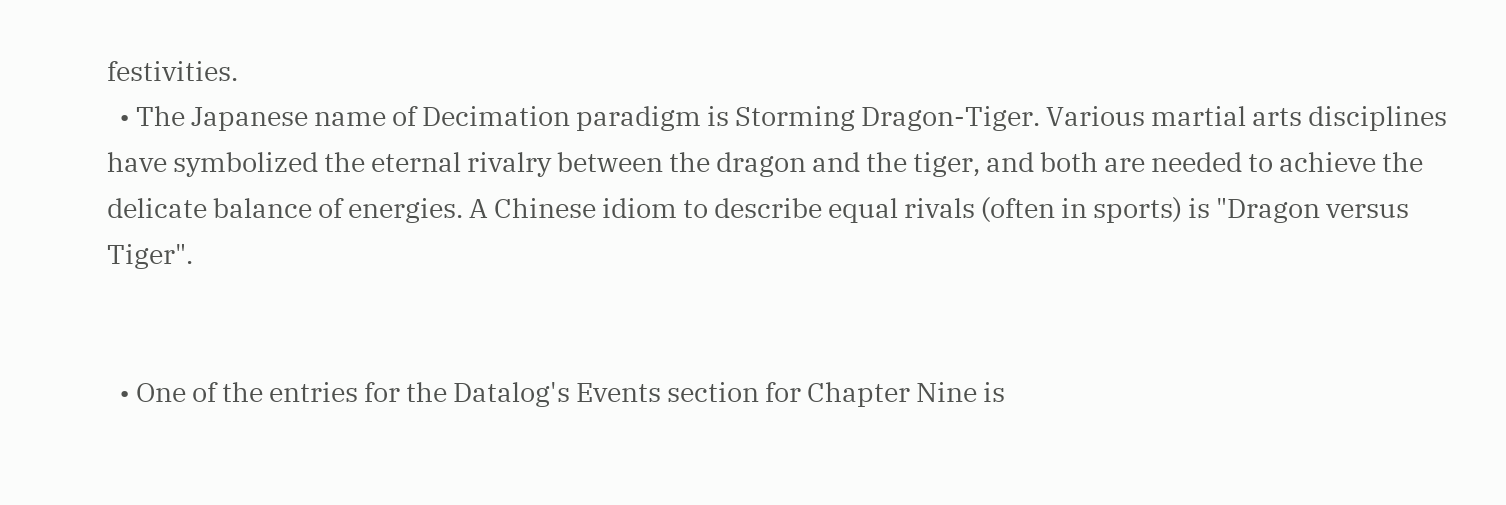festivities.
  • The Japanese name of Decimation paradigm is Storming Dragon-Tiger. Various martial arts disciplines have symbolized the eternal rivalry between the dragon and the tiger, and both are needed to achieve the delicate balance of energies. A Chinese idiom to describe equal rivals (often in sports) is "Dragon versus Tiger".


  • One of the entries for the Datalog's Events section for Chapter Nine is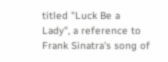titled "Luck Be a Lady", a reference to Frank Sinatra's song of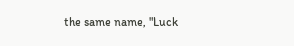the same name, "Luck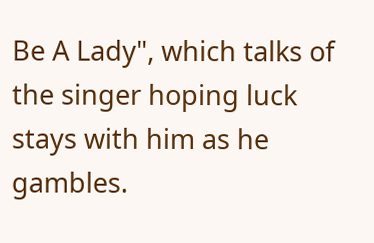Be A Lady", which talks of the singer hoping luck stays with him as he gambles.